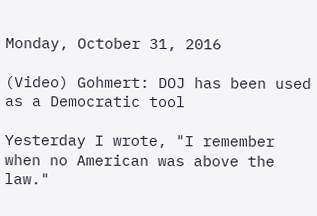Monday, October 31, 2016

(Video) Gohmert: DOJ has been used as a Democratic tool

Yesterday I wrote, "I remember when no American was above the law."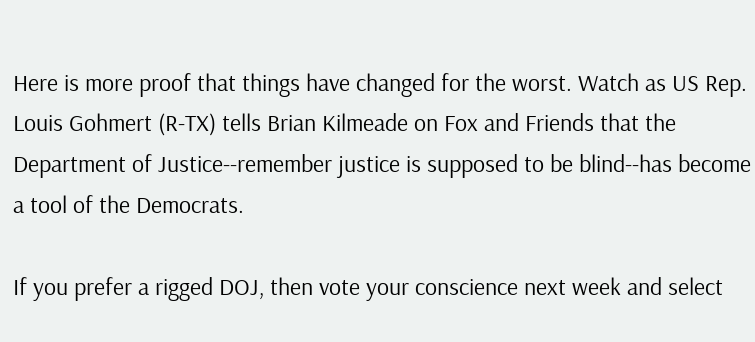Here is more proof that things have changed for the worst. Watch as US Rep. Louis Gohmert (R-TX) tells Brian Kilmeade on Fox and Friends that the Department of Justice--remember justice is supposed to be blind--has become a tool of the Democrats.

If you prefer a rigged DOJ, then vote your conscience next week and select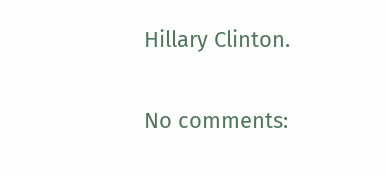Hillary Clinton.

No comments: